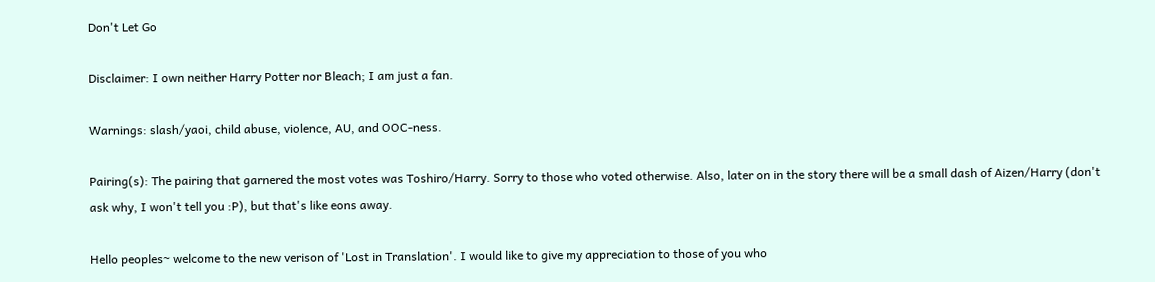Don't Let Go

Disclaimer: I own neither Harry Potter nor Bleach; I am just a fan.

Warnings: slash/yaoi, child abuse, violence, AU, and OOC-ness.

Pairing(s): The pairing that garnered the most votes was Toshiro/Harry. Sorry to those who voted otherwise. Also, later on in the story there will be a small dash of Aizen/Harry (don't ask why, I won't tell you :P), but that's like eons away.

Hello peoples~ welcome to the new verison of 'Lost in Translation'. I would like to give my appreciation to those of you who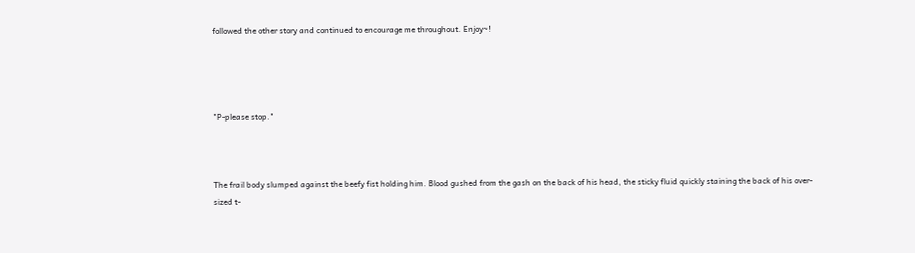followed the other story and continued to encourage me throughout. Enjoy~!




"P-please stop."



The frail body slumped against the beefy fist holding him. Blood gushed from the gash on the back of his head, the sticky fluid quickly staining the back of his over-sized t-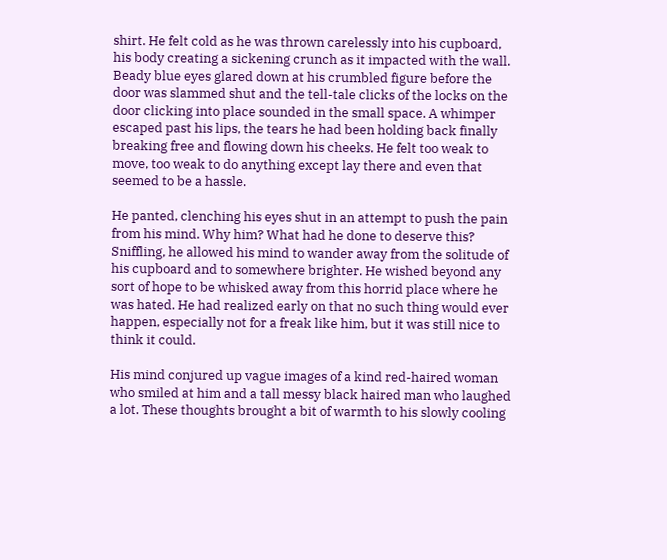shirt. He felt cold as he was thrown carelessly into his cupboard, his body creating a sickening crunch as it impacted with the wall. Beady blue eyes glared down at his crumbled figure before the door was slammed shut and the tell-tale clicks of the locks on the door clicking into place sounded in the small space. A whimper escaped past his lips, the tears he had been holding back finally breaking free and flowing down his cheeks. He felt too weak to move, too weak to do anything except lay there and even that seemed to be a hassle.

He panted, clenching his eyes shut in an attempt to push the pain from his mind. Why him? What had he done to deserve this? Sniffling, he allowed his mind to wander away from the solitude of his cupboard and to somewhere brighter. He wished beyond any sort of hope to be whisked away from this horrid place where he was hated. He had realized early on that no such thing would ever happen, especially not for a freak like him, but it was still nice to think it could.

His mind conjured up vague images of a kind red-haired woman who smiled at him and a tall messy black haired man who laughed a lot. These thoughts brought a bit of warmth to his slowly cooling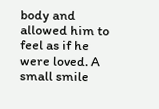body and allowed him to feel as if he were loved. A small smile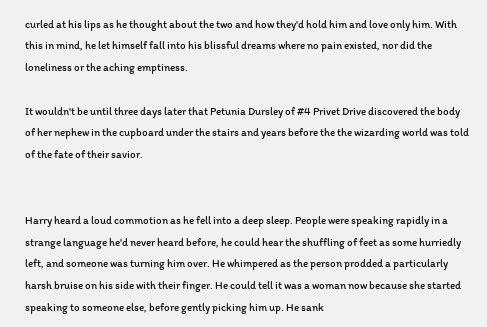curled at his lips as he thought about the two and how they'd hold him and love only him. With this in mind, he let himself fall into his blissful dreams where no pain existed, nor did the loneliness or the aching emptiness.

It wouldn't be until three days later that Petunia Dursley of #4 Privet Drive discovered the body of her nephew in the cupboard under the stairs and years before the the wizarding world was told of the fate of their savior.


Harry heard a loud commotion as he fell into a deep sleep. People were speaking rapidly in a strange language he'd never heard before, he could hear the shuffling of feet as some hurriedly left, and someone was turning him over. He whimpered as the person prodded a particularly harsh bruise on his side with their finger. He could tell it was a woman now because she started speaking to someone else, before gently picking him up. He sank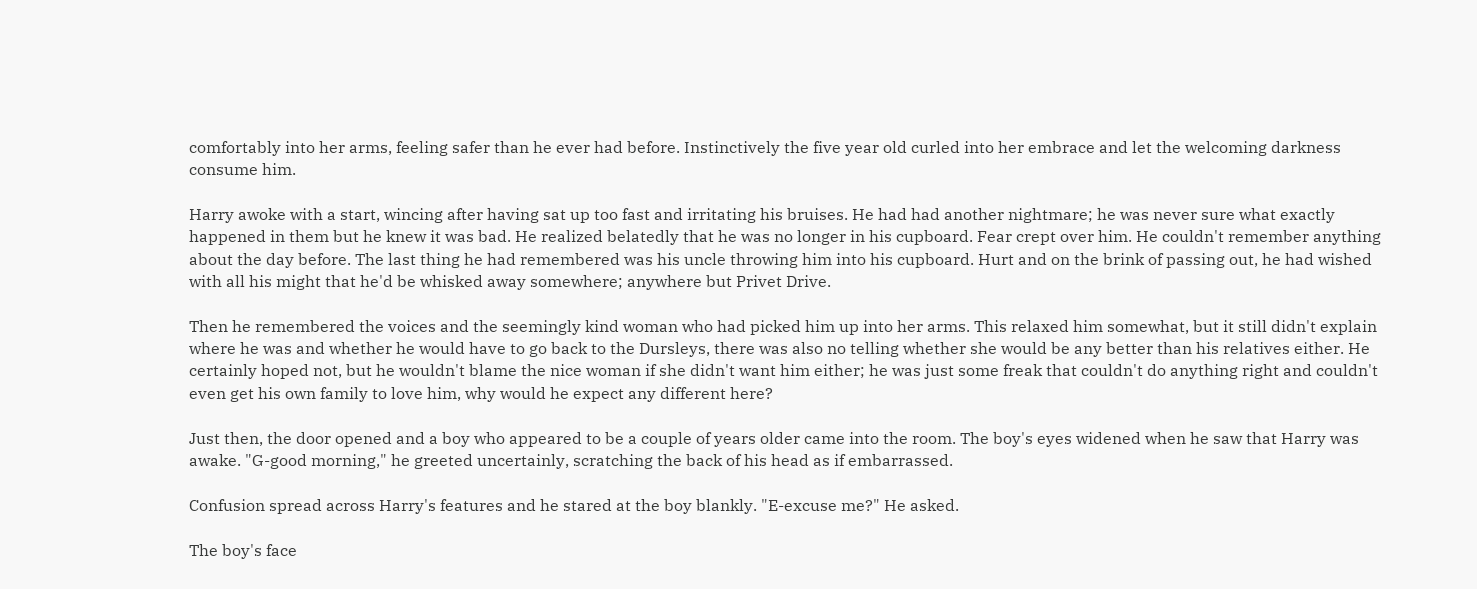comfortably into her arms, feeling safer than he ever had before. Instinctively the five year old curled into her embrace and let the welcoming darkness consume him.

Harry awoke with a start, wincing after having sat up too fast and irritating his bruises. He had had another nightmare; he was never sure what exactly happened in them but he knew it was bad. He realized belatedly that he was no longer in his cupboard. Fear crept over him. He couldn't remember anything about the day before. The last thing he had remembered was his uncle throwing him into his cupboard. Hurt and on the brink of passing out, he had wished with all his might that he'd be whisked away somewhere; anywhere but Privet Drive.

Then he remembered the voices and the seemingly kind woman who had picked him up into her arms. This relaxed him somewhat, but it still didn't explain where he was and whether he would have to go back to the Dursleys, there was also no telling whether she would be any better than his relatives either. He certainly hoped not, but he wouldn't blame the nice woman if she didn't want him either; he was just some freak that couldn't do anything right and couldn't even get his own family to love him, why would he expect any different here?

Just then, the door opened and a boy who appeared to be a couple of years older came into the room. The boy's eyes widened when he saw that Harry was awake. "G-good morning," he greeted uncertainly, scratching the back of his head as if embarrassed.

Confusion spread across Harry's features and he stared at the boy blankly. "E-excuse me?" He asked.

The boy's face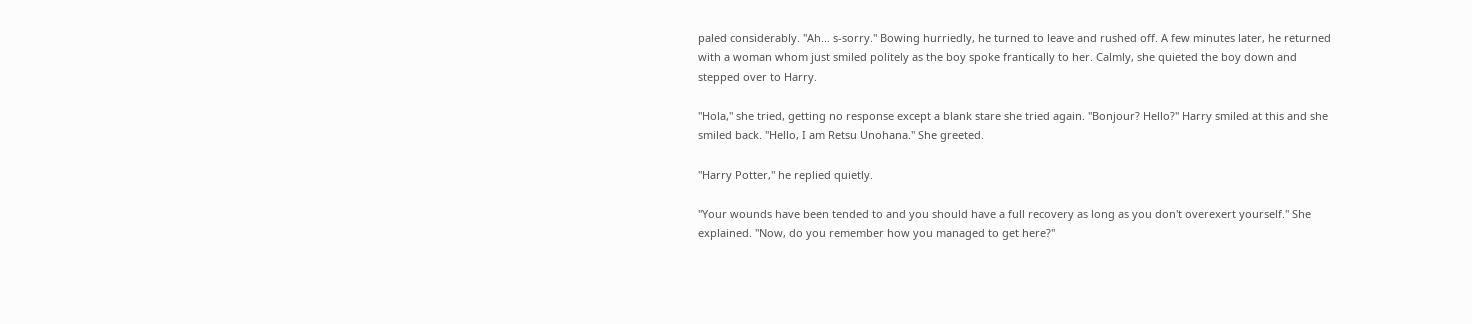paled considerably. "Ah... s-sorry." Bowing hurriedly, he turned to leave and rushed off. A few minutes later, he returned with a woman whom just smiled politely as the boy spoke frantically to her. Calmly, she quieted the boy down and stepped over to Harry.

"Hola," she tried, getting no response except a blank stare she tried again. "Bonjour? Hello?" Harry smiled at this and she smiled back. "Hello, I am Retsu Unohana." She greeted.

"Harry Potter," he replied quietly.

"Your wounds have been tended to and you should have a full recovery as long as you don't overexert yourself." She explained. "Now, do you remember how you managed to get here?"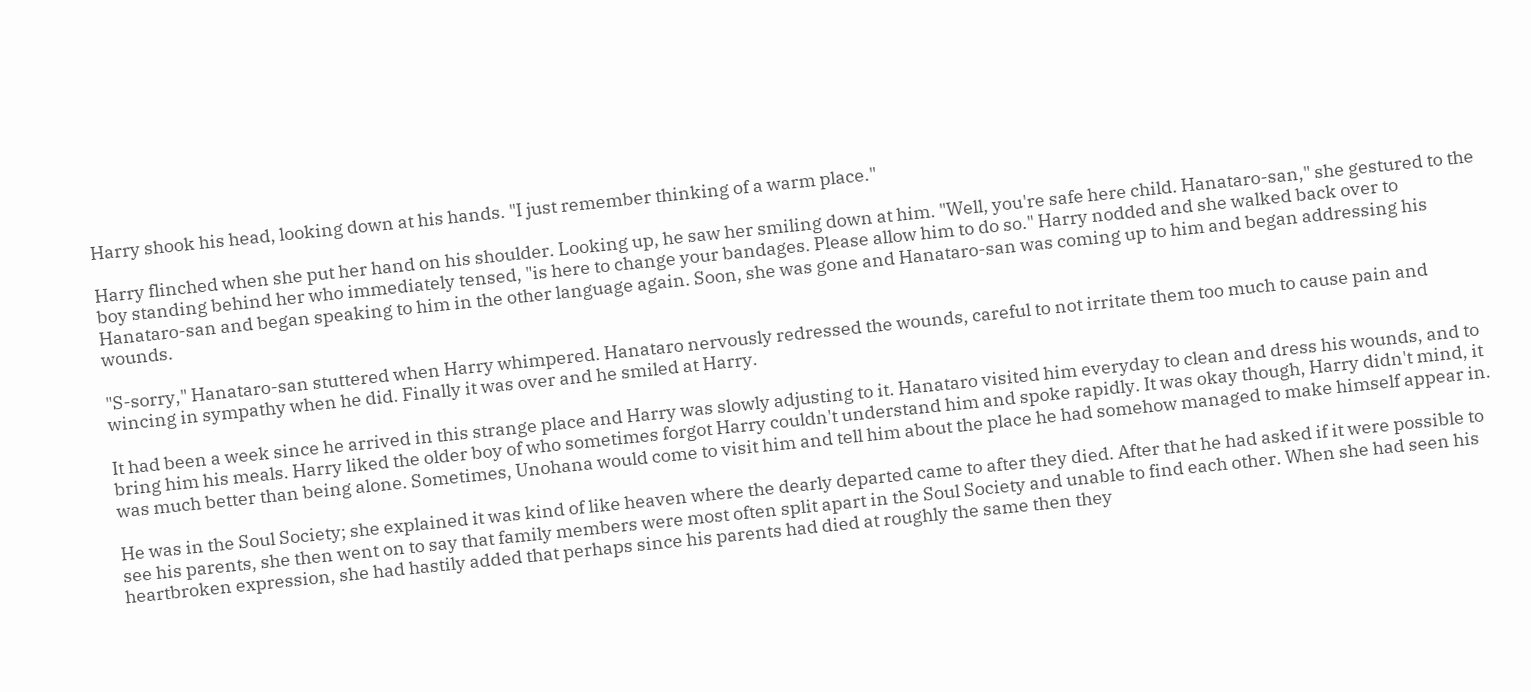Harry shook his head, looking down at his hands. "I just remember thinking of a warm place."

Harry flinched when she put her hand on his shoulder. Looking up, he saw her smiling down at him. "Well, you're safe here child. Hanataro-san," she gestured to the boy standing behind her who immediately tensed, "is here to change your bandages. Please allow him to do so." Harry nodded and she walked back over to Hanataro-san and began speaking to him in the other language again. Soon, she was gone and Hanataro-san was coming up to him and began addressing his wounds.

"S-sorry," Hanataro-san stuttered when Harry whimpered. Hanataro nervously redressed the wounds, careful to not irritate them too much to cause pain and wincing in sympathy when he did. Finally it was over and he smiled at Harry.

It had been a week since he arrived in this strange place and Harry was slowly adjusting to it. Hanataro visited him everyday to clean and dress his wounds, and to bring him his meals. Harry liked the older boy of who sometimes forgot Harry couldn't understand him and spoke rapidly. It was okay though, Harry didn't mind, it was much better than being alone. Sometimes, Unohana would come to visit him and tell him about the place he had somehow managed to make himself appear in.

He was in the Soul Society; she explained it was kind of like heaven where the dearly departed came to after they died. After that he had asked if it were possible to see his parents, she then went on to say that family members were most often split apart in the Soul Society and unable to find each other. When she had seen his heartbroken expression, she had hastily added that perhaps since his parents had died at roughly the same then they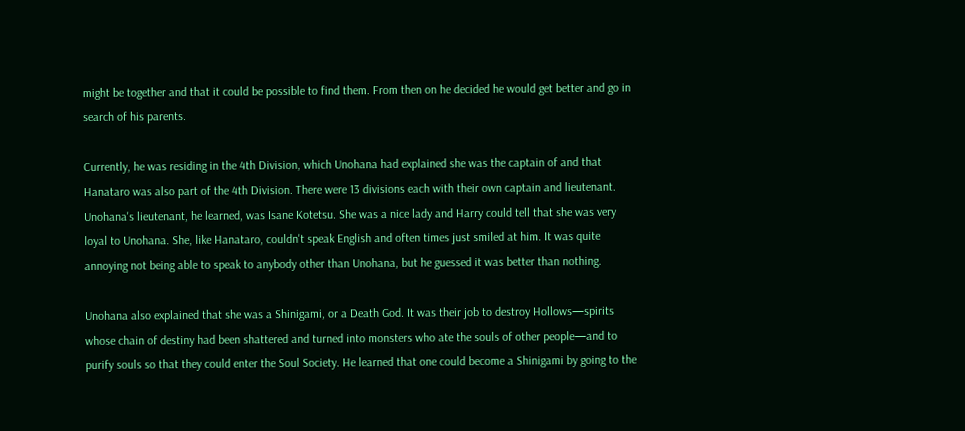might be together and that it could be possible to find them. From then on he decided he would get better and go in search of his parents.

Currently, he was residing in the 4th Division, which Unohana had explained she was the captain of and that Hanataro was also part of the 4th Division. There were 13 divisions each with their own captain and lieutenant. Unohana's lieutenant, he learned, was Isane Kotetsu. She was a nice lady and Harry could tell that she was very loyal to Unohana. She, like Hanataro, couldn't speak English and often times just smiled at him. It was quite annoying not being able to speak to anybody other than Unohana, but he guessed it was better than nothing.

Unohana also explained that she was a Shinigami, or a Death God. It was their job to destroy Hollows—spirits whose chain of destiny had been shattered and turned into monsters who ate the souls of other people—and to purify souls so that they could enter the Soul Society. He learned that one could become a Shinigami by going to the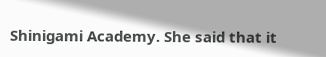Shinigami Academy. She said that it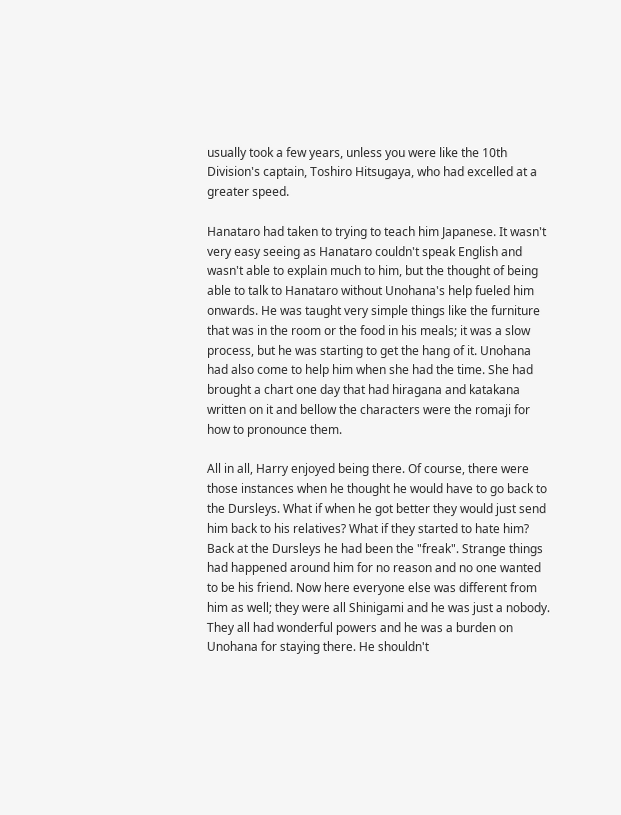usually took a few years, unless you were like the 10th Division's captain, Toshiro Hitsugaya, who had excelled at a greater speed.

Hanataro had taken to trying to teach him Japanese. It wasn't very easy seeing as Hanataro couldn't speak English and wasn't able to explain much to him, but the thought of being able to talk to Hanataro without Unohana's help fueled him onwards. He was taught very simple things like the furniture that was in the room or the food in his meals; it was a slow process, but he was starting to get the hang of it. Unohana had also come to help him when she had the time. She had brought a chart one day that had hiragana and katakana written on it and bellow the characters were the romaji for how to pronounce them.

All in all, Harry enjoyed being there. Of course, there were those instances when he thought he would have to go back to the Dursleys. What if when he got better they would just send him back to his relatives? What if they started to hate him? Back at the Dursleys he had been the "freak". Strange things had happened around him for no reason and no one wanted to be his friend. Now here everyone else was different from him as well; they were all Shinigami and he was just a nobody. They all had wonderful powers and he was a burden on Unohana for staying there. He shouldn't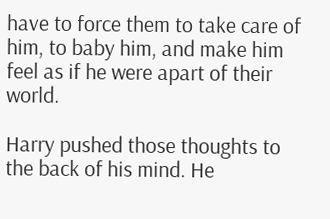have to force them to take care of him, to baby him, and make him feel as if he were apart of their world.

Harry pushed those thoughts to the back of his mind. He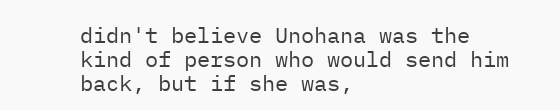didn't believe Unohana was the kind of person who would send him back, but if she was,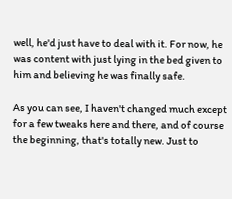well, he'd just have to deal with it. For now, he was content with just lying in the bed given to him and believing he was finally safe.

As you can see, I haven't changed much except for a few tweaks here and there, and of course the beginning, that's totally new. Just to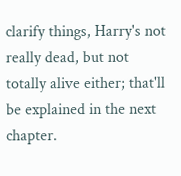clarify things, Harry's not really dead, but not totally alive either; that'll be explained in the next chapter.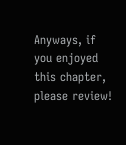Anyways, if you enjoyed this chapter, please review!